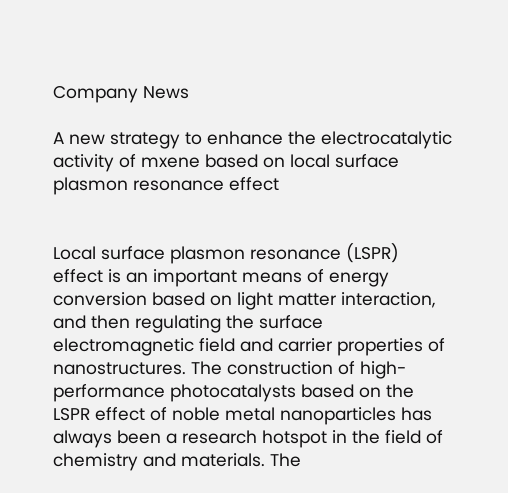Company News

A new strategy to enhance the electrocatalytic activity of mxene based on local surface plasmon resonance effect


Local surface plasmon resonance (LSPR) effect is an important means of energy conversion based on light matter interaction, and then regulating the surface electromagnetic field and carrier properties of nanostructures. The construction of high-performance photocatalysts based on the LSPR effect of noble metal nanoparticles has always been a research hotspot in the field of chemistry and materials. The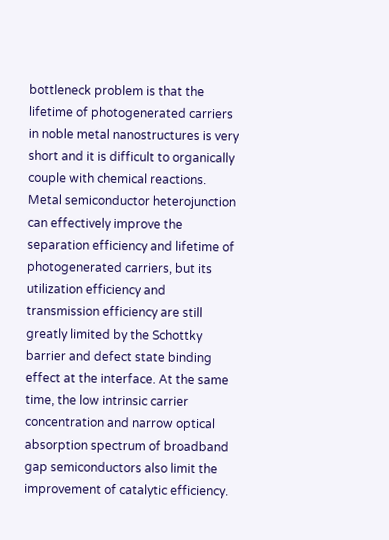bottleneck problem is that the lifetime of photogenerated carriers in noble metal nanostructures is very short and it is difficult to organically couple with chemical reactions. Metal semiconductor heterojunction can effectively improve the separation efficiency and lifetime of photogenerated carriers, but its utilization efficiency and transmission efficiency are still greatly limited by the Schottky barrier and defect state binding effect at the interface. At the same time, the low intrinsic carrier concentration and narrow optical absorption spectrum of broadband gap semiconductors also limit the improvement of catalytic efficiency.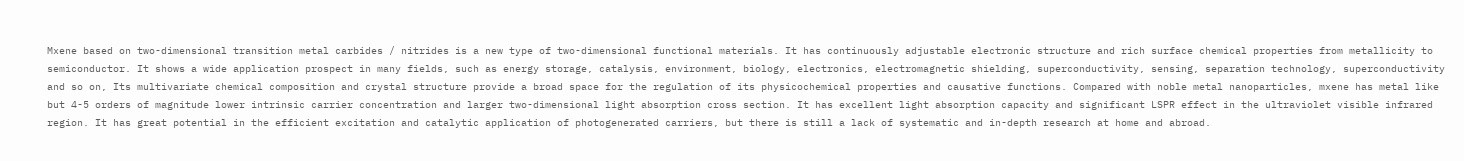Mxene based on two-dimensional transition metal carbides / nitrides is a new type of two-dimensional functional materials. It has continuously adjustable electronic structure and rich surface chemical properties from metallicity to semiconductor. It shows a wide application prospect in many fields, such as energy storage, catalysis, environment, biology, electronics, electromagnetic shielding, superconductivity, sensing, separation technology, superconductivity and so on, Its multivariate chemical composition and crystal structure provide a broad space for the regulation of its physicochemical properties and causative functions. Compared with noble metal nanoparticles, mxene has metal like but 4-5 orders of magnitude lower intrinsic carrier concentration and larger two-dimensional light absorption cross section. It has excellent light absorption capacity and significant LSPR effect in the ultraviolet visible infrared region. It has great potential in the efficient excitation and catalytic application of photogenerated carriers, but there is still a lack of systematic and in-depth research at home and abroad.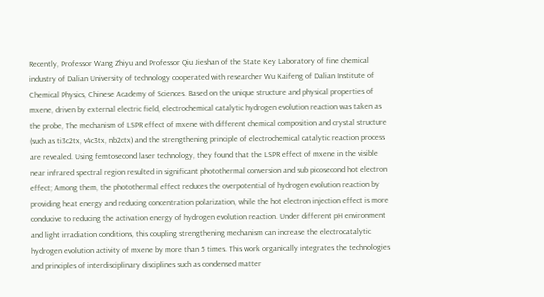Recently, Professor Wang Zhiyu and Professor Qiu Jieshan of the State Key Laboratory of fine chemical industry of Dalian University of technology cooperated with researcher Wu Kaifeng of Dalian Institute of Chemical Physics, Chinese Academy of Sciences. Based on the unique structure and physical properties of mxene, driven by external electric field, electrochemical catalytic hydrogen evolution reaction was taken as the probe, The mechanism of LSPR effect of mxene with different chemical composition and crystal structure (such as ti3c2tx, v4c3tx, nb2ctx) and the strengthening principle of electrochemical catalytic reaction process are revealed. Using femtosecond laser technology, they found that the LSPR effect of mxene in the visible near infrared spectral region resulted in significant photothermal conversion and sub picosecond hot electron effect; Among them, the photothermal effect reduces the overpotential of hydrogen evolution reaction by providing heat energy and reducing concentration polarization, while the hot electron injection effect is more conducive to reducing the activation energy of hydrogen evolution reaction. Under different pH environment and light irradiation conditions, this coupling strengthening mechanism can increase the electrocatalytic hydrogen evolution activity of mxene by more than 5 times. This work organically integrates the technologies and principles of interdisciplinary disciplines such as condensed matter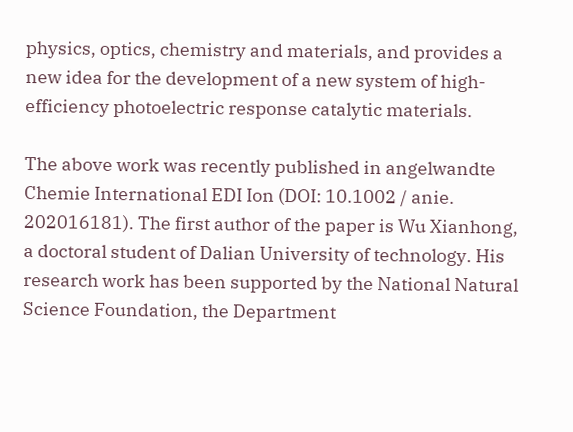physics, optics, chemistry and materials, and provides a new idea for the development of a new system of high-efficiency photoelectric response catalytic materials.

The above work was recently published in angelwandte Chemie International EDI Ion (DOI: 10.1002 / anie. 202016181). The first author of the paper is Wu Xianhong, a doctoral student of Dalian University of technology. His research work has been supported by the National Natural Science Foundation, the Department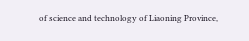of science and technology of Liaoning Province,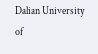Dalian University of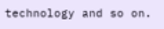technology and so on.